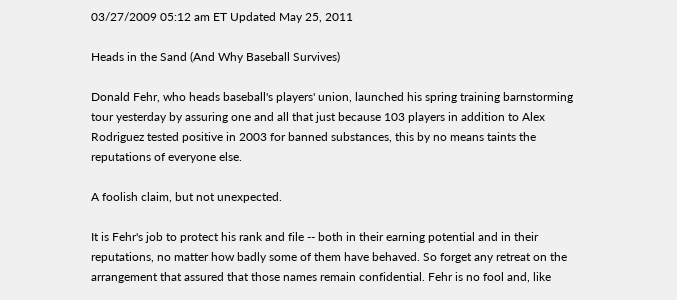03/27/2009 05:12 am ET Updated May 25, 2011

Heads in the Sand (And Why Baseball Survives)

Donald Fehr, who heads baseball's players' union, launched his spring training barnstorming tour yesterday by assuring one and all that just because 103 players in addition to Alex Rodriguez tested positive in 2003 for banned substances, this by no means taints the reputations of everyone else.

A foolish claim, but not unexpected.

It is Fehr's job to protect his rank and file -- both in their earning potential and in their reputations, no matter how badly some of them have behaved. So forget any retreat on the arrangement that assured that those names remain confidential. Fehr is no fool and, like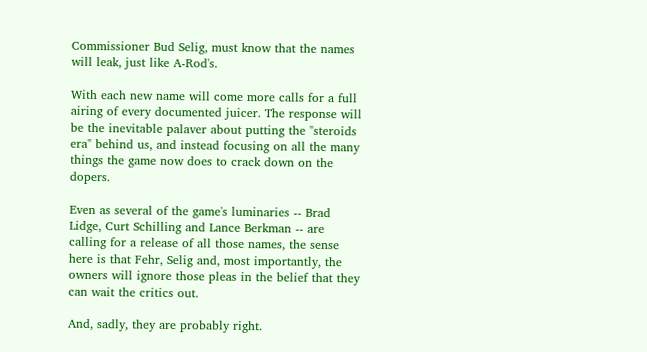Commissioner Bud Selig, must know that the names will leak, just like A-Rod's.

With each new name will come more calls for a full airing of every documented juicer. The response will be the inevitable palaver about putting the "steroids era" behind us, and instead focusing on all the many things the game now does to crack down on the dopers.

Even as several of the game's luminaries -- Brad Lidge, Curt Schilling and Lance Berkman -- are calling for a release of all those names, the sense here is that Fehr, Selig and, most importantly, the owners will ignore those pleas in the belief that they can wait the critics out.

And, sadly, they are probably right.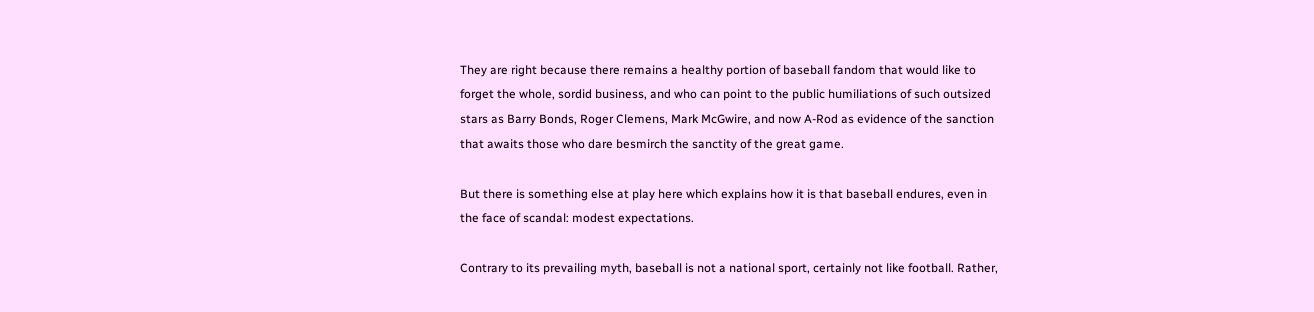They are right because there remains a healthy portion of baseball fandom that would like to forget the whole, sordid business, and who can point to the public humiliations of such outsized stars as Barry Bonds, Roger Clemens, Mark McGwire, and now A-Rod as evidence of the sanction that awaits those who dare besmirch the sanctity of the great game.

But there is something else at play here which explains how it is that baseball endures, even in the face of scandal: modest expectations.

Contrary to its prevailing myth, baseball is not a national sport, certainly not like football. Rather,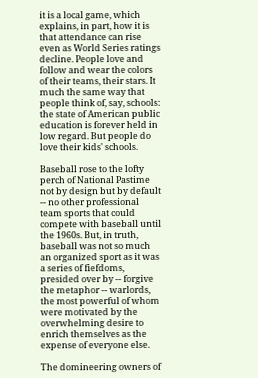it is a local game, which explains, in part, how it is that attendance can rise even as World Series ratings decline. People love and follow and wear the colors of their teams, their stars. It much the same way that people think of, say, schools: the state of American public education is forever held in low regard. But people do love their kids' schools.

Baseball rose to the lofty perch of National Pastime not by design but by default -- no other professional team sports that could compete with baseball until the 1960s. But, in truth, baseball was not so much an organized sport as it was a series of fiefdoms, presided over by -- forgive the metaphor -- warlords, the most powerful of whom were motivated by the overwhelming desire to enrich themselves as the expense of everyone else.

The domineering owners of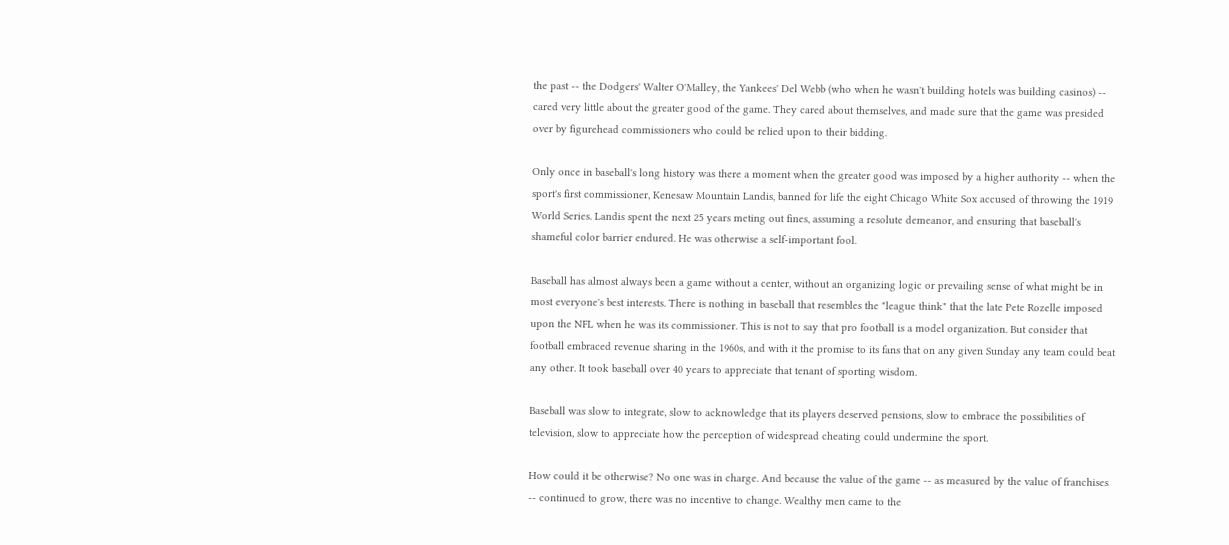the past -- the Dodgers' Walter O'Malley, the Yankees' Del Webb (who when he wasn't building hotels was building casinos) -- cared very little about the greater good of the game. They cared about themselves, and made sure that the game was presided over by figurehead commissioners who could be relied upon to their bidding.

Only once in baseball's long history was there a moment when the greater good was imposed by a higher authority -- when the sport's first commissioner, Kenesaw Mountain Landis, banned for life the eight Chicago White Sox accused of throwing the 1919 World Series. Landis spent the next 25 years meting out fines, assuming a resolute demeanor, and ensuring that baseball's shameful color barrier endured. He was otherwise a self-important fool.

Baseball has almost always been a game without a center, without an organizing logic or prevailing sense of what might be in most everyone's best interests. There is nothing in baseball that resembles the "league think" that the late Pete Rozelle imposed upon the NFL when he was its commissioner. This is not to say that pro football is a model organization. But consider that football embraced revenue sharing in the 1960s, and with it the promise to its fans that on any given Sunday any team could beat any other. It took baseball over 40 years to appreciate that tenant of sporting wisdom.

Baseball was slow to integrate, slow to acknowledge that its players deserved pensions, slow to embrace the possibilities of television, slow to appreciate how the perception of widespread cheating could undermine the sport.

How could it be otherwise? No one was in charge. And because the value of the game -- as measured by the value of franchises -- continued to grow, there was no incentive to change. Wealthy men came to the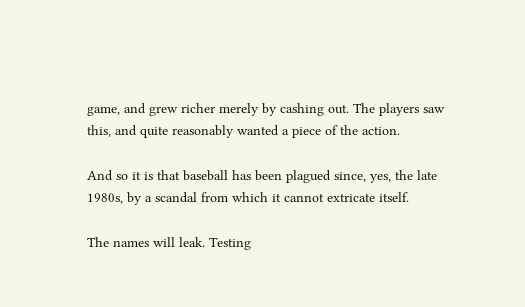game, and grew richer merely by cashing out. The players saw this, and quite reasonably wanted a piece of the action.

And so it is that baseball has been plagued since, yes, the late 1980s, by a scandal from which it cannot extricate itself.

The names will leak. Testing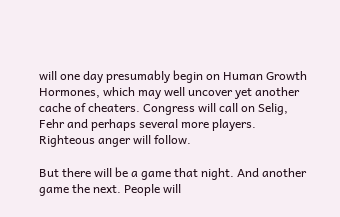will one day presumably begin on Human Growth Hormones, which may well uncover yet another cache of cheaters. Congress will call on Selig, Fehr and perhaps several more players. Righteous anger will follow.

But there will be a game that night. And another game the next. People will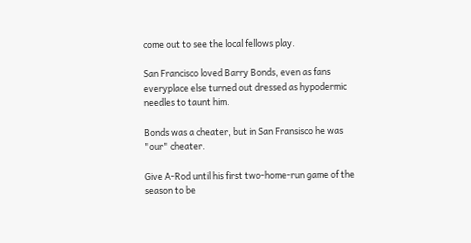come out to see the local fellows play.

San Francisco loved Barry Bonds, even as fans everyplace else turned out dressed as hypodermic needles to taunt him.

Bonds was a cheater, but in San Fransisco he was "our" cheater.

Give A-Rod until his first two-home-run game of the season to be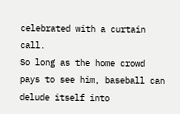celebrated with a curtain call.
So long as the home crowd pays to see him, baseball can delude itself into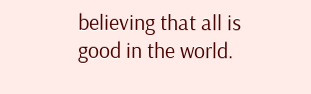believing that all is good in the world.